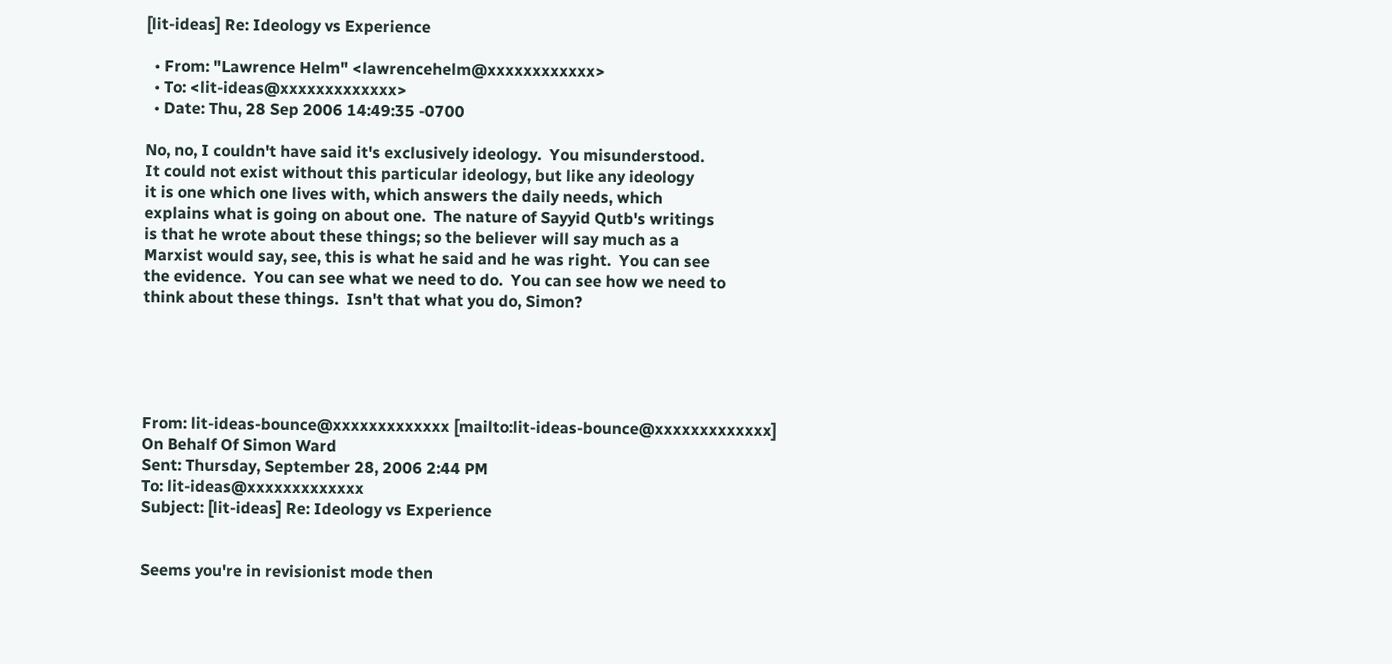[lit-ideas] Re: Ideology vs Experience

  • From: "Lawrence Helm" <lawrencehelm@xxxxxxxxxxxx>
  • To: <lit-ideas@xxxxxxxxxxxxx>
  • Date: Thu, 28 Sep 2006 14:49:35 -0700

No, no, I couldn't have said it's exclusively ideology.  You misunderstood.
It could not exist without this particular ideology, but like any ideology
it is one which one lives with, which answers the daily needs, which
explains what is going on about one.  The nature of Sayyid Qutb's writings
is that he wrote about these things; so the believer will say much as a
Marxist would say, see, this is what he said and he was right.  You can see
the evidence.  You can see what we need to do.  You can see how we need to
think about these things.  Isn't that what you do, Simon?





From: lit-ideas-bounce@xxxxxxxxxxxxx [mailto:lit-ideas-bounce@xxxxxxxxxxxxx]
On Behalf Of Simon Ward
Sent: Thursday, September 28, 2006 2:44 PM
To: lit-ideas@xxxxxxxxxxxxx
Subject: [lit-ideas] Re: Ideology vs Experience


Seems you're in revisionist mode then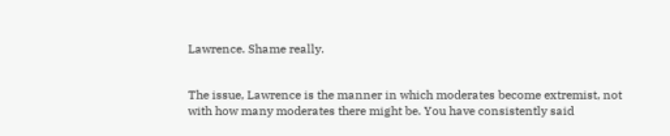Lawrence. Shame really.


The issue, Lawrence is the manner in which moderates become extremist, not
with how many moderates there might be. You have consistently said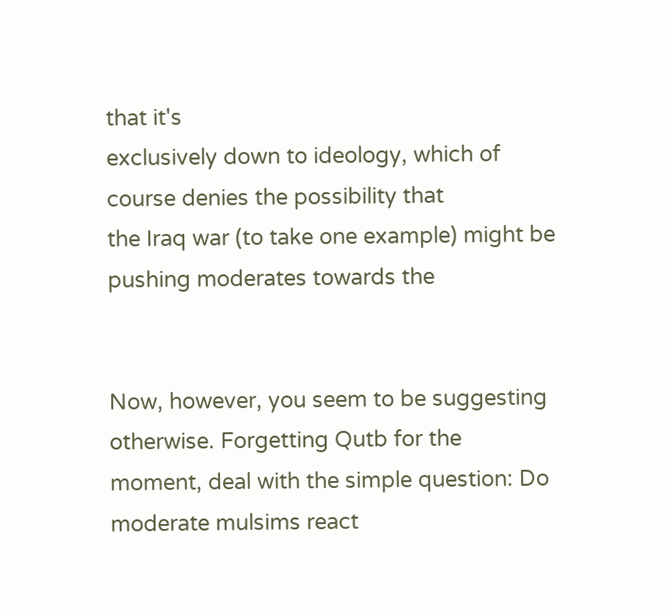that it's
exclusively down to ideology, which of course denies the possibility that
the Iraq war (to take one example) might be pushing moderates towards the


Now, however, you seem to be suggesting otherwise. Forgetting Qutb for the
moment, deal with the simple question: Do moderate mulsims react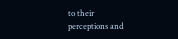to their
perceptions and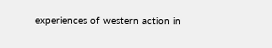experiences of western action in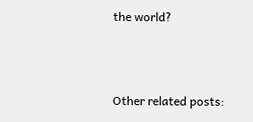the world?



Other related posts: